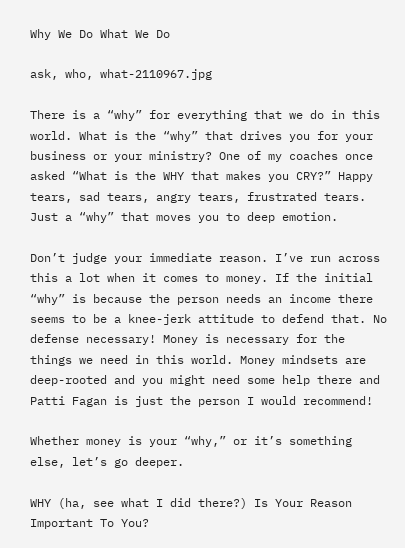Why We Do What We Do

ask, who, what-2110967.jpg

There is a “why” for everything that we do in this world. What is the “why” that drives you for your business or your ministry? One of my coaches once asked “What is the WHY that makes you CRY?” Happy tears, sad tears, angry tears, frustrated tears. Just a “why” that moves you to deep emotion.

Don’t judge your immediate reason. I’ve run across this a lot when it comes to money. If the initial “why” is because the person needs an income there seems to be a knee-jerk attitude to defend that. No defense necessary! Money is necessary for the things we need in this world. Money mindsets are deep-rooted and you might need some help there and Patti Fagan is just the person I would recommend!

Whether money is your “why,” or it’s something else, let’s go deeper.

WHY (ha, see what I did there?) Is Your Reason Important To You?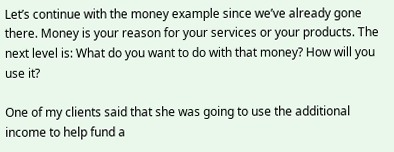Let’s continue with the money example since we’ve already gone there. Money is your reason for your services or your products. The next level is: What do you want to do with that money? How will you use it?

One of my clients said that she was going to use the additional income to help fund a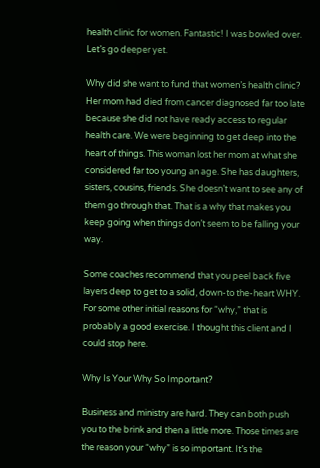health clinic for women. Fantastic! I was bowled over. Let’s go deeper yet.

Why did she want to fund that women’s health clinic? Her mom had died from cancer diagnosed far too late because she did not have ready access to regular health care. We were beginning to get deep into the heart of things. This woman lost her mom at what she considered far too young an age. She has daughters, sisters, cousins, friends. She doesn’t want to see any of them go through that. That is a why that makes you keep going when things don’t seem to be falling your way.

Some coaches recommend that you peel back five layers deep to get to a solid, down-to the-heart WHY. For some other initial reasons for “why,” that is probably a good exercise. I thought this client and I could stop here.

Why Is Your Why So Important?

Business and ministry are hard. They can both push you to the brink and then a little more. Those times are the reason your “why” is so important. It’s the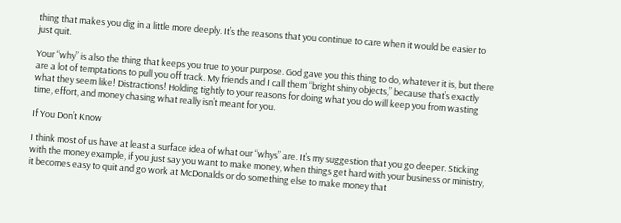thing that makes you dig in a little more deeply. It’s the reasons that you continue to care when it would be easier to just quit.

Your “why” is also the thing that keeps you true to your purpose. God gave you this thing to do, whatever it is, but there are a lot of temptations to pull you off track. My friends and I call them “bright shiny objects,” because that’s exactly what they seem like! Distractions! Holding tightly to your reasons for doing what you do will keep you from wasting time, effort, and money chasing what really isn’t meant for you.

If You Don’t Know

I think most of us have at least a surface idea of what our “whys” are. It’s my suggestion that you go deeper. Sticking with the money example, if you just say you want to make money, when things get hard with your business or ministry, it becomes easy to quit and go work at McDonalds or do something else to make money that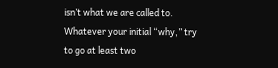isn’t what we are called to. Whatever your initial “why,” try to go at least two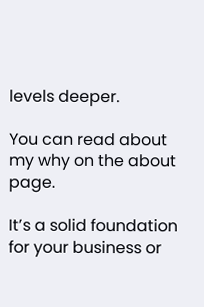levels deeper.

You can read about my why on the about page.

It’s a solid foundation for your business or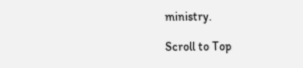ministry.

Scroll to Top